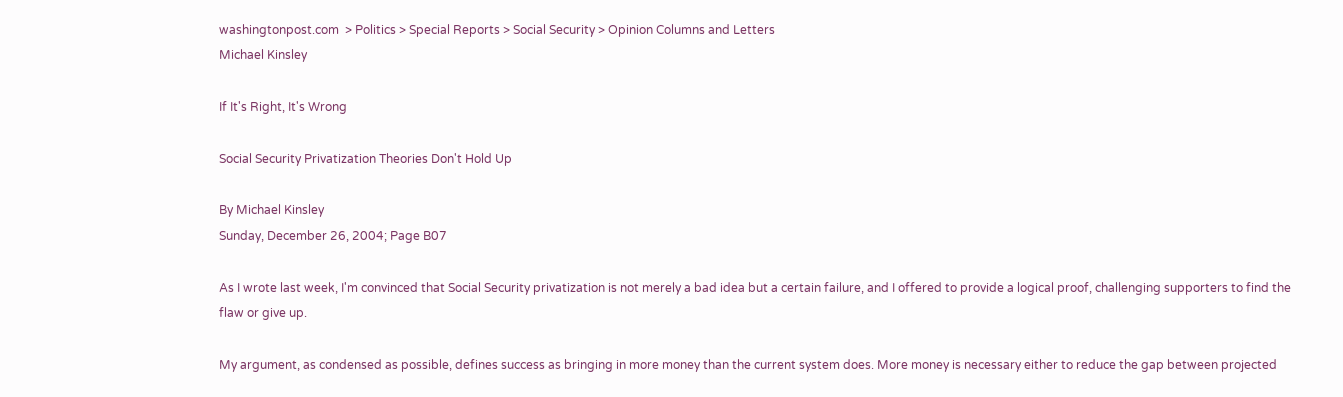washingtonpost.com  > Politics > Special Reports > Social Security > Opinion Columns and Letters
Michael Kinsley

If It's Right, It's Wrong

Social Security Privatization Theories Don't Hold Up

By Michael Kinsley
Sunday, December 26, 2004; Page B07

As I wrote last week, I'm convinced that Social Security privatization is not merely a bad idea but a certain failure, and I offered to provide a logical proof, challenging supporters to find the flaw or give up.

My argument, as condensed as possible, defines success as bringing in more money than the current system does. More money is necessary either to reduce the gap between projected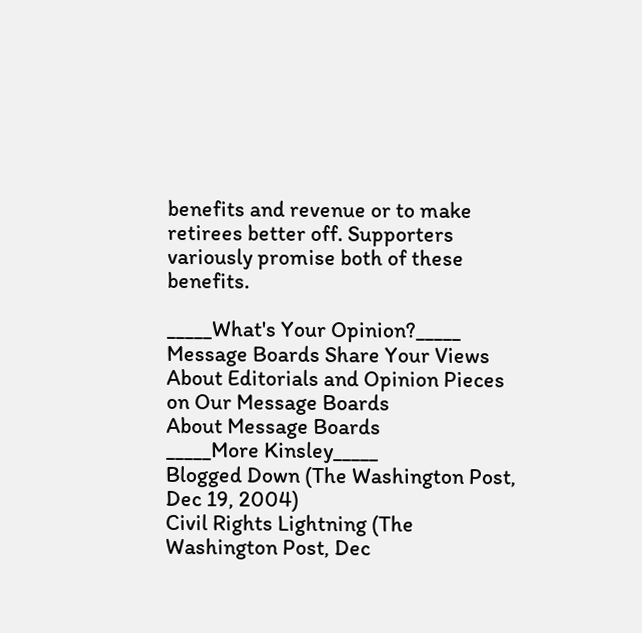benefits and revenue or to make retirees better off. Supporters variously promise both of these benefits.

_____What's Your Opinion?_____
Message Boards Share Your Views About Editorials and Opinion Pieces on Our Message Boards
About Message Boards
_____More Kinsley_____
Blogged Down (The Washington Post, Dec 19, 2004)
Civil Rights Lightning (The Washington Post, Dec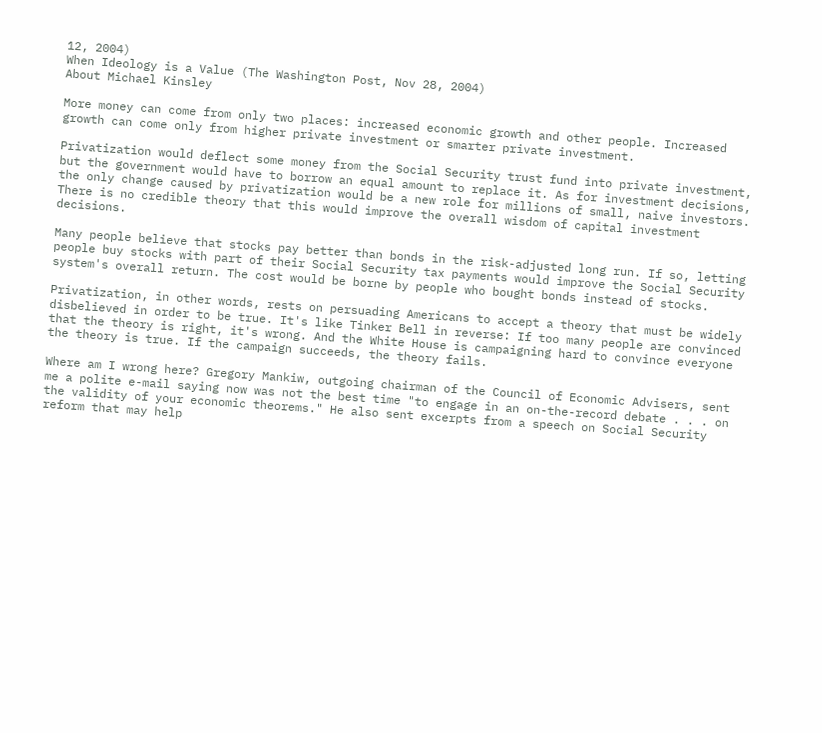12, 2004)
When Ideology is a Value (The Washington Post, Nov 28, 2004)
About Michael Kinsley

More money can come from only two places: increased economic growth and other people. Increased growth can come only from higher private investment or smarter private investment.

Privatization would deflect some money from the Social Security trust fund into private investment, but the government would have to borrow an equal amount to replace it. As for investment decisions, the only change caused by privatization would be a new role for millions of small, naive investors. There is no credible theory that this would improve the overall wisdom of capital investment decisions.

Many people believe that stocks pay better than bonds in the risk-adjusted long run. If so, letting people buy stocks with part of their Social Security tax payments would improve the Social Security system's overall return. The cost would be borne by people who bought bonds instead of stocks.

Privatization, in other words, rests on persuading Americans to accept a theory that must be widely disbelieved in order to be true. It's like Tinker Bell in reverse: If too many people are convinced that the theory is right, it's wrong. And the White House is campaigning hard to convince everyone the theory is true. If the campaign succeeds, the theory fails.

Where am I wrong here? Gregory Mankiw, outgoing chairman of the Council of Economic Advisers, sent me a polite e-mail saying now was not the best time "to engage in an on-the-record debate . . . on the validity of your economic theorems." He also sent excerpts from a speech on Social Security reform that may help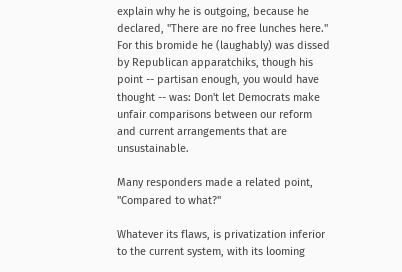explain why he is outgoing, because he declared, "There are no free lunches here." For this bromide he (laughably) was dissed by Republican apparatchiks, though his point -- partisan enough, you would have thought -- was: Don't let Democrats make unfair comparisons between our reform and current arrangements that are unsustainable.

Many responders made a related point, "Compared to what?"

Whatever its flaws, is privatization inferior to the current system, with its looming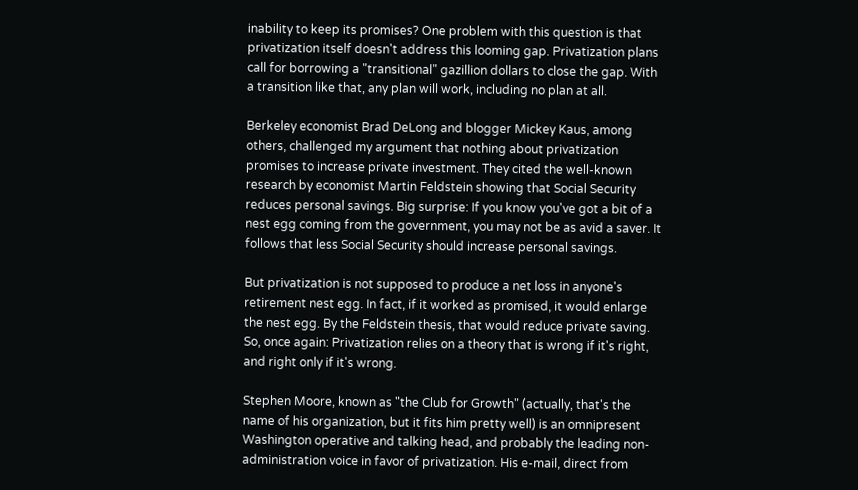inability to keep its promises? One problem with this question is that privatization itself doesn't address this looming gap. Privatization plans call for borrowing a "transitional" gazillion dollars to close the gap. With a transition like that, any plan will work, including no plan at all.

Berkeley economist Brad DeLong and blogger Mickey Kaus, among others, challenged my argument that nothing about privatization promises to increase private investment. They cited the well-known research by economist Martin Feldstein showing that Social Security reduces personal savings. Big surprise: If you know you've got a bit of a nest egg coming from the government, you may not be as avid a saver. It follows that less Social Security should increase personal savings.

But privatization is not supposed to produce a net loss in anyone's retirement nest egg. In fact, if it worked as promised, it would enlarge the nest egg. By the Feldstein thesis, that would reduce private saving. So, once again: Privatization relies on a theory that is wrong if it's right, and right only if it's wrong.

Stephen Moore, known as "the Club for Growth" (actually, that's the name of his organization, but it fits him pretty well) is an omnipresent Washington operative and talking head, and probably the leading non-administration voice in favor of privatization. His e-mail, direct from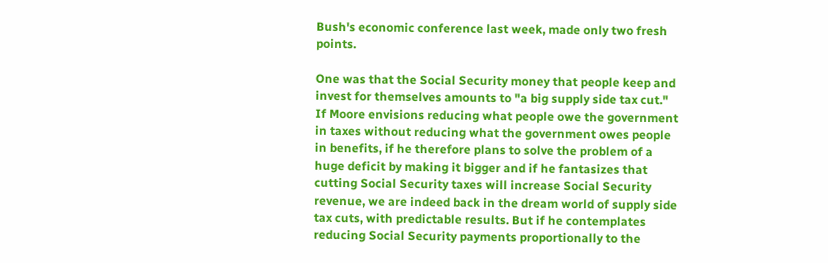Bush's economic conference last week, made only two fresh points.

One was that the Social Security money that people keep and invest for themselves amounts to "a big supply side tax cut." If Moore envisions reducing what people owe the government in taxes without reducing what the government owes people in benefits, if he therefore plans to solve the problem of a huge deficit by making it bigger and if he fantasizes that cutting Social Security taxes will increase Social Security revenue, we are indeed back in the dream world of supply side tax cuts, with predictable results. But if he contemplates reducing Social Security payments proportionally to the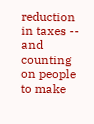reduction in taxes -- and counting on people to make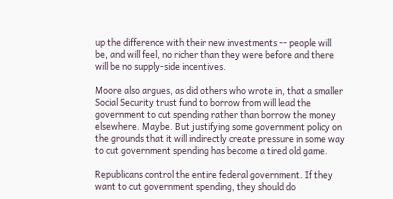up the difference with their new investments -- people will be, and will feel, no richer than they were before and there will be no supply-side incentives.

Moore also argues, as did others who wrote in, that a smaller Social Security trust fund to borrow from will lead the government to cut spending rather than borrow the money elsewhere. Maybe. But justifying some government policy on the grounds that it will indirectly create pressure in some way to cut government spending has become a tired old game.

Republicans control the entire federal government. If they want to cut government spending, they should do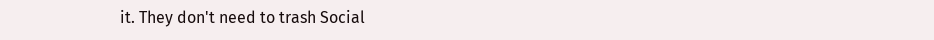it. They don't need to trash Social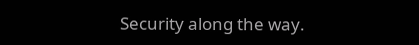Security along the way.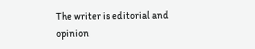The writer is editorial and opinion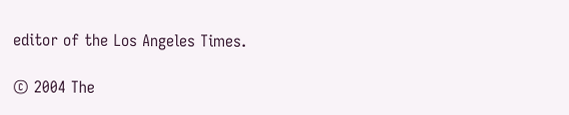editor of the Los Angeles Times.

© 2004 The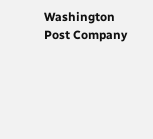Washington Post Company